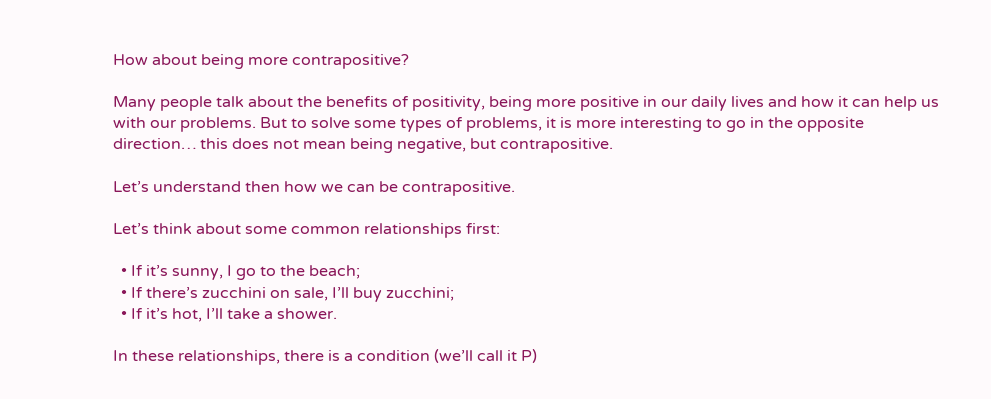How about being more contrapositive?

Many people talk about the benefits of positivity, being more positive in our daily lives and how it can help us with our problems. But to solve some types of problems, it is more interesting to go in the opposite direction… this does not mean being negative, but contrapositive.

Let’s understand then how we can be contrapositive.

Let’s think about some common relationships first:

  • If it’s sunny, I go to the beach;
  • If there’s zucchini on sale, I’ll buy zucchini;
  • If it’s hot, I’ll take a shower.

In these relationships, there is a condition (we’ll call it P)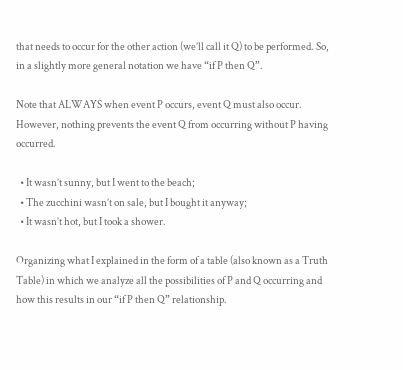that needs to occur for the other action (we’ll call it Q) to be performed. So, in a slightly more general notation we have “if P then Q”.

Note that ALWAYS when event P occurs, event Q must also occur. However, nothing prevents the event Q from occurring without P having occurred.

  • It wasn’t sunny, but I went to the beach;
  • The zucchini wasn’t on sale, but I bought it anyway;
  • It wasn’t hot, but I took a shower.

Organizing what I explained in the form of a table (also known as a Truth Table) in which we analyze all the possibilities of P and Q occurring and how this results in our “if P then Q” relationship.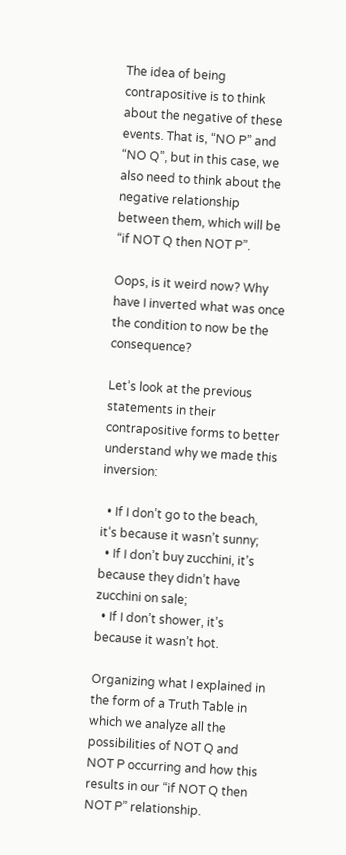The idea of being contrapositive is to think about the negative of these events. That is, “NO P” and “NO Q”, but in this case, we also need to think about the negative relationship between them, which will be “if NOT Q then NOT P”.

Oops, is it weird now? Why have I inverted what was once the condition to now be the consequence?

Let’s look at the previous statements in their contrapositive forms to better understand why we made this inversion:

  • If I don’t go to the beach, it’s because it wasn’t sunny;
  • If I don’t buy zucchini, it’s because they didn’t have zucchini on sale;
  • If I don’t shower, it’s because it wasn’t hot.

Organizing what I explained in the form of a Truth Table in which we analyze all the possibilities of NOT Q and NOT P occurring and how this results in our “if NOT Q then NOT P” relationship.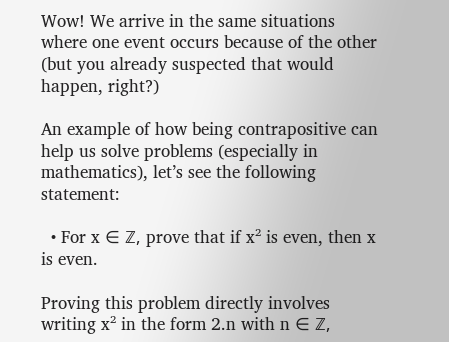Wow! We arrive in the same situations where one event occurs because of the other (but you already suspected that would happen, right?)

An example of how being contrapositive can help us solve problems (especially in mathematics), let’s see the following statement:

  • For x ∈ ℤ, prove that if x² is even, then x is even.

Proving this problem directly involves writing x² in the form 2.n with n ∈ ℤ,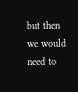but then we would need to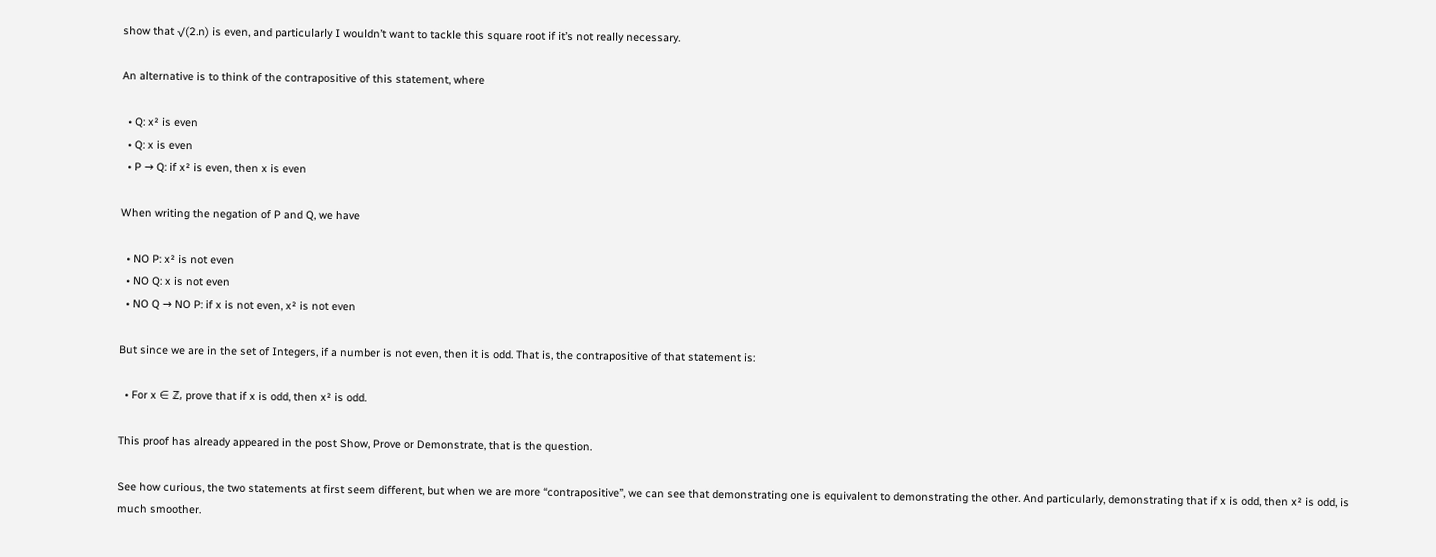show that √(2.n) is even, and particularly I wouldn’t want to tackle this square root if it’s not really necessary.

An alternative is to think of the contrapositive of this statement, where

  • Q: x² is even
  • Q: x is even
  • P → Q: if x² is even, then x is even

When writing the negation of P and Q, we have

  • NO P: x² is not even
  • NO Q: x is not even
  • NO Q → NO P: if x is not even, x² is not even

But since we are in the set of Integers, if a number is not even, then it is odd. That is, the contrapositive of that statement is:

  • For x ∈ ℤ, prove that if x is odd, then x² is odd.

This proof has already appeared in the post Show, Prove or Demonstrate, that is the question.

See how curious, the two statements at first seem different, but when we are more “contrapositive”, we can see that demonstrating one is equivalent to demonstrating the other. And particularly, demonstrating that if x is odd, then x² is odd, is much smoother.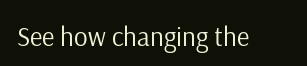See how changing the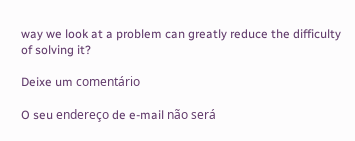way we look at a problem can greatly reduce the difficulty of solving it?

Deixe um comentário

O seu endereço de e-mail não será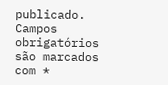publicado. Campos obrigatórios são marcados com *